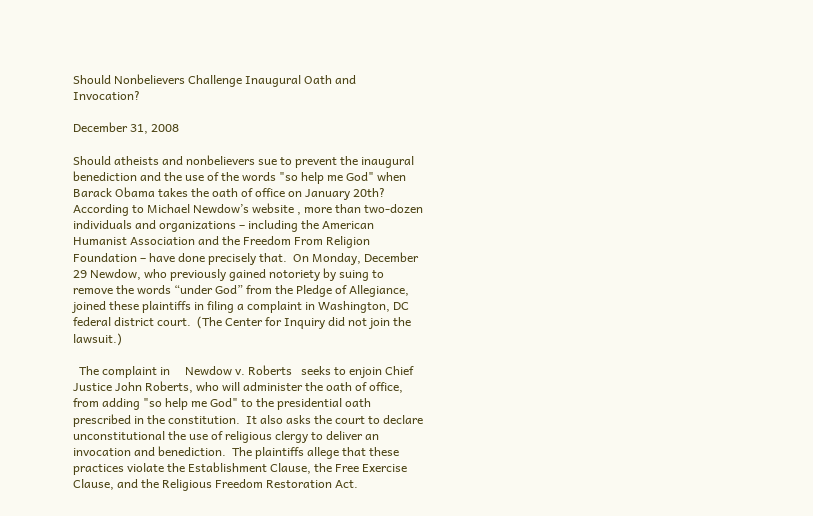Should Nonbelievers Challenge Inaugural Oath and Invocation?

December 31, 2008

Should atheists and nonbelievers sue to prevent the inaugural benediction and the use of the words "so help me God" when Barack Obama takes the oath of office on January 20th?    According to Michael Newdow’s website , more than two-dozen individuals and organizations – including the American Humanist Association and the Freedom From Religion Foundation – have done precisely that.  On Monday, December 29 Newdow, who previously gained notoriety by suing to remove the words “under God” from the Pledge of Allegiance, joined these plaintiffs in filing a complaint in Washington, DC federal district court.  (The Center for Inquiry did not join the lawsuit.)

  The complaint in     Newdow v. Roberts   seeks to enjoin Chief Justice John Roberts, who will administer the oath of office, from adding "so help me God" to the presidential oath prescribed in the constitution.  It also asks the court to declare unconstitutional the use of religious clergy to deliver an invocation and benediction.  The plaintiffs allege that these practices violate the Establishment Clause, the Free Exercise Clause, and the Religious Freedom Restoration Act.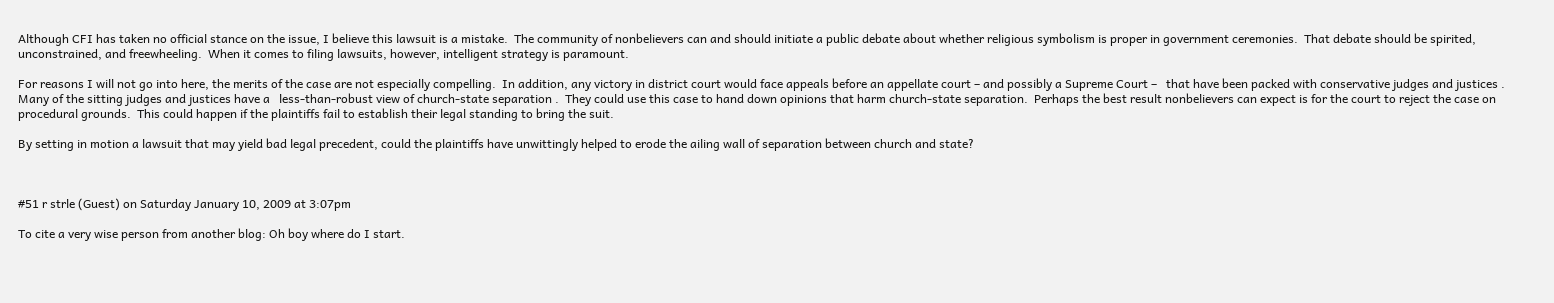Although CFI has taken no official stance on the issue, I believe this lawsuit is a mistake.  The community of nonbelievers can and should initiate a public debate about whether religious symbolism is proper in government ceremonies.  That debate should be spirited, unconstrained, and freewheeling.  When it comes to filing lawsuits, however, intelligent strategy is paramount.

For reasons I will not go into here, the merits of the case are not especially compelling.  In addition, any victory in district court would face appeals before an appellate court – and possibly a Supreme Court –   that have been packed with conservative judges and justices .  Many of the sitting judges and justices have a   less-than-robust view of church-state separation .  They could use this case to hand down opinions that harm church-state separation.  Perhaps the best result nonbelievers can expect is for the court to reject the case on procedural grounds.  This could happen if the plaintiffs fail to establish their legal standing to bring the suit.

By setting in motion a lawsuit that may yield bad legal precedent, could the plaintiffs have unwittingly helped to erode the ailing wall of separation between church and state?



#51 r strle (Guest) on Saturday January 10, 2009 at 3:07pm

To cite a very wise person from another blog: Oh boy where do I start.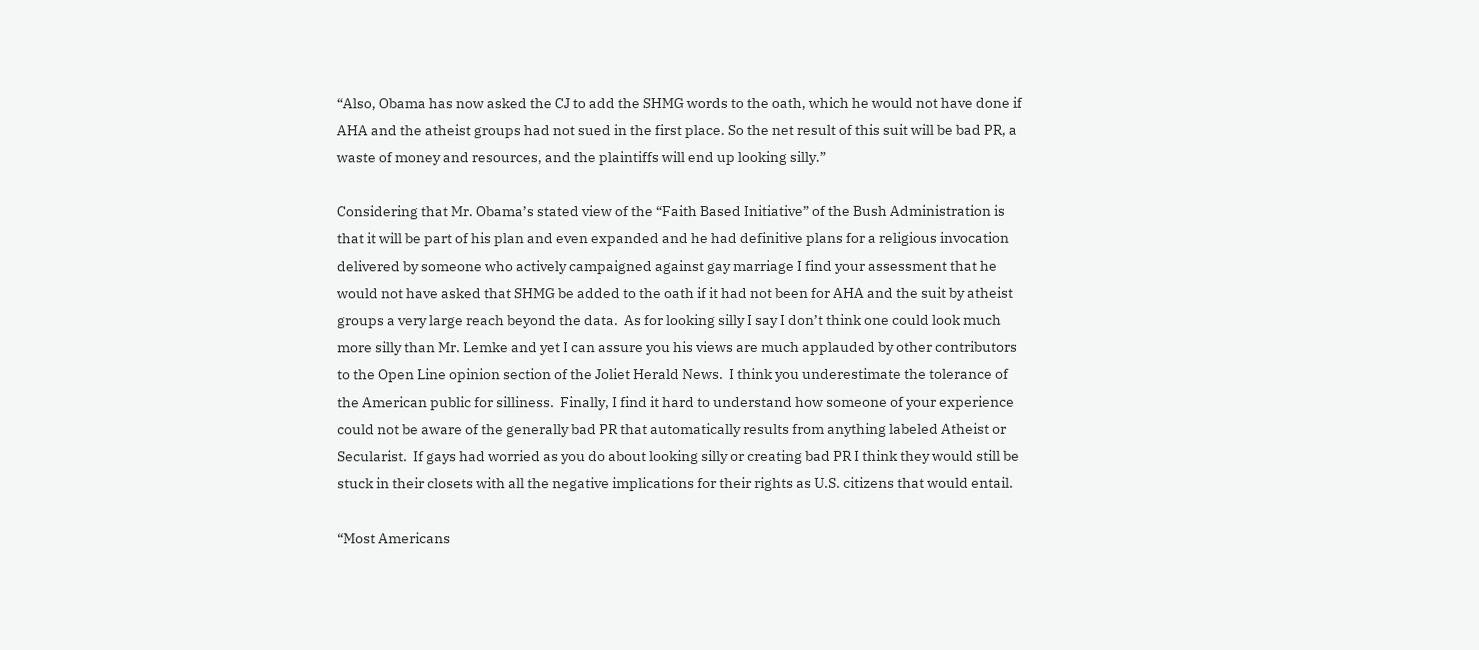“Also, Obama has now asked the CJ to add the SHMG words to the oath, which he would not have done if AHA and the atheist groups had not sued in the first place. So the net result of this suit will be bad PR, a waste of money and resources, and the plaintiffs will end up looking silly.”

Considering that Mr. Obama’s stated view of the “Faith Based Initiative” of the Bush Administration is that it will be part of his plan and even expanded and he had definitive plans for a religious invocation delivered by someone who actively campaigned against gay marriage I find your assessment that he would not have asked that SHMG be added to the oath if it had not been for AHA and the suit by atheist groups a very large reach beyond the data.  As for looking silly I say I don’t think one could look much more silly than Mr. Lemke and yet I can assure you his views are much applauded by other contributors to the Open Line opinion section of the Joliet Herald News.  I think you underestimate the tolerance of the American public for silliness.  Finally, I find it hard to understand how someone of your experience could not be aware of the generally bad PR that automatically results from anything labeled Atheist or Secularist.  If gays had worried as you do about looking silly or creating bad PR I think they would still be stuck in their closets with all the negative implications for their rights as U.S. citizens that would entail.

“Most Americans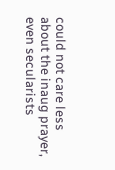could not care less about the inaug prayer, even secularists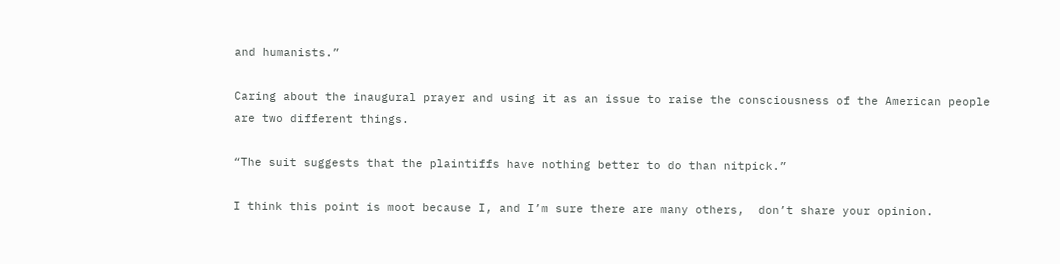and humanists.”

Caring about the inaugural prayer and using it as an issue to raise the consciousness of the American people are two different things.

“The suit suggests that the plaintiffs have nothing better to do than nitpick.”

I think this point is moot because I, and I’m sure there are many others,  don’t share your opinion.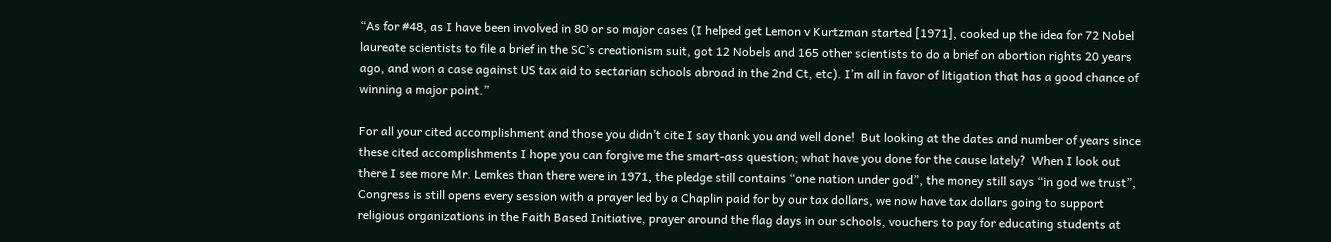“As for #48, as I have been involved in 80 or so major cases (I helped get Lemon v Kurtzman started [1971], cooked up the idea for 72 Nobel laureate scientists to file a brief in the SC’s creationism suit, got 12 Nobels and 165 other scientists to do a brief on abortion rights 20 years ago, and won a case against US tax aid to sectarian schools abroad in the 2nd Ct, etc). I’m all in favor of litigation that has a good chance of winning a major point.”

For all your cited accomplishment and those you didn’t cite I say thank you and well done!  But looking at the dates and number of years since these cited accomplishments I hope you can forgive me the smart-ass question; what have you done for the cause lately?  When I look out there I see more Mr. Lemkes than there were in 1971, the pledge still contains “one nation under god”, the money still says “in god we trust”, Congress is still opens every session with a prayer led by a Chaplin paid for by our tax dollars, we now have tax dollars going to support religious organizations in the Faith Based Initiative, prayer around the flag days in our schools, vouchers to pay for educating students at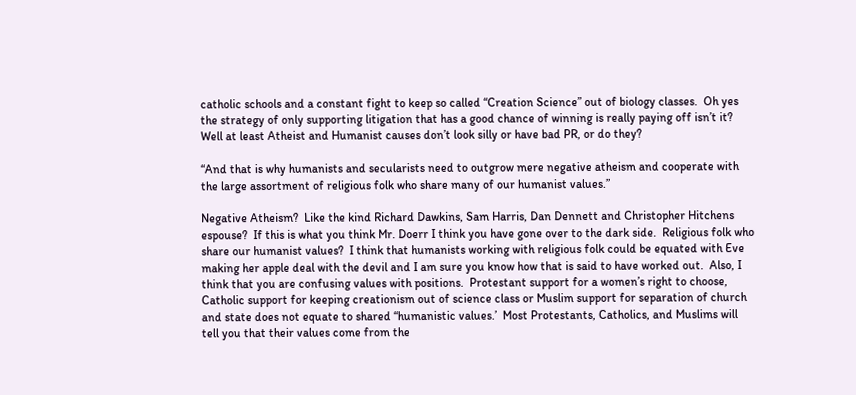catholic schools and a constant fight to keep so called “Creation Science” out of biology classes.  Oh yes the strategy of only supporting litigation that has a good chance of winning is really paying off isn’t it?  Well at least Atheist and Humanist causes don’t look silly or have bad PR, or do they?

“And that is why humanists and secularists need to outgrow mere negative atheism and cooperate with the large assortment of religious folk who share many of our humanist values.”

Negative Atheism?  Like the kind Richard Dawkins, Sam Harris, Dan Dennett and Christopher Hitchens espouse?  If this is what you think Mr. Doerr I think you have gone over to the dark side.  Religious folk who share our humanist values?  I think that humanists working with religious folk could be equated with Eve making her apple deal with the devil and I am sure you know how that is said to have worked out.  Also, I think that you are confusing values with positions.  Protestant support for a women’s right to choose, Catholic support for keeping creationism out of science class or Muslim support for separation of church and state does not equate to shared “humanistic values.’  Most Protestants, Catholics, and Muslims will tell you that their values come from the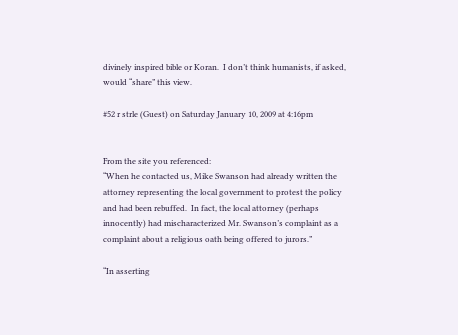divinely inspired bible or Koran.  I don’t think humanists, if asked, would “share” this view.

#52 r strle (Guest) on Saturday January 10, 2009 at 4:16pm


From the site you referenced:
“When he contacted us, Mike Swanson had already written the attorney representing the local government to protest the policy and had been rebuffed.  In fact, the local attorney (perhaps innocently) had mischaracterized Mr. Swanson’s complaint as a complaint about a religious oath being offered to jurors.”

“In asserting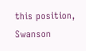this position, Swanson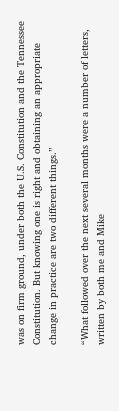was on firm ground, under both the U.S. Constitution and the Tennessee Constitution. But knowing one is right and obtaining an appropriate change in practice are two different things.”

“What followed over the next several months were a number of letters, written by both me and Mike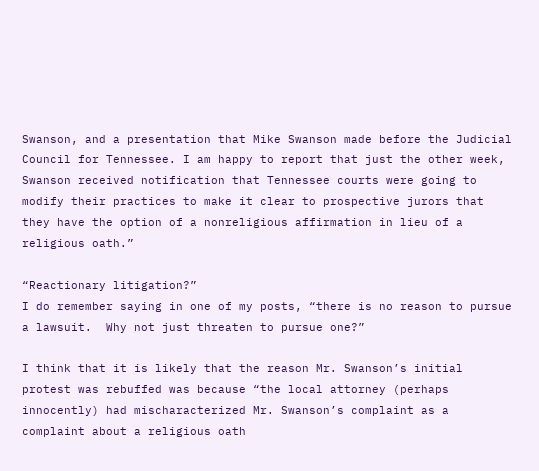Swanson, and a presentation that Mike Swanson made before the Judicial Council for Tennessee. I am happy to report that just the other week, Swanson received notification that Tennessee courts were going to modify their practices to make it clear to prospective jurors that they have the option of a nonreligious affirmation in lieu of a religious oath.”

“Reactionary litigation?”
I do remember saying in one of my posts, “there is no reason to pursue a lawsuit.  Why not just threaten to pursue one?”

I think that it is likely that the reason Mr. Swanson’s initial protest was rebuffed was because “the local attorney (perhaps innocently) had mischaracterized Mr. Swanson’s complaint as a complaint about a religious oath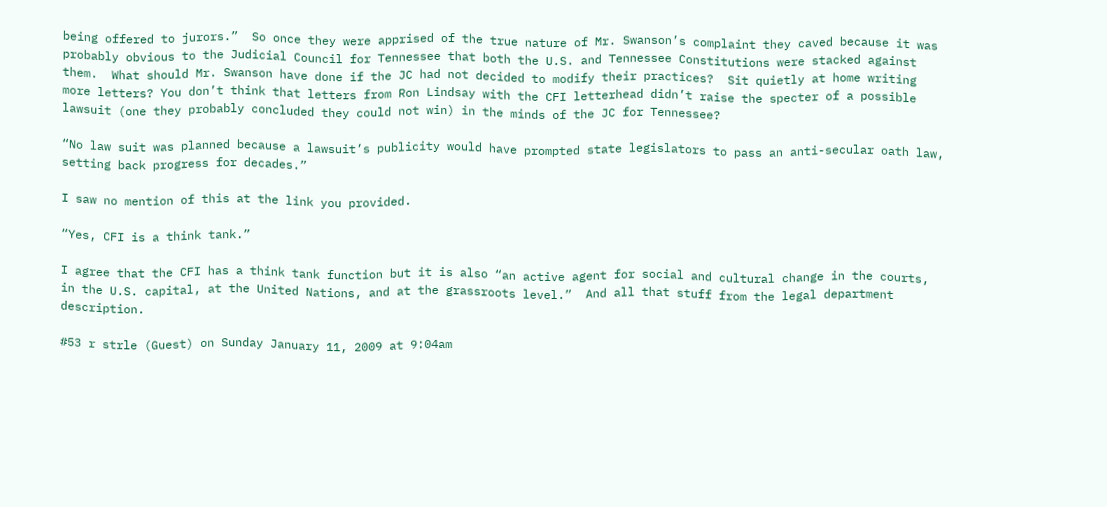being offered to jurors.”  So once they were apprised of the true nature of Mr. Swanson’s complaint they caved because it was probably obvious to the Judicial Council for Tennessee that both the U.S. and Tennessee Constitutions were stacked against them.  What should Mr. Swanson have done if the JC had not decided to modify their practices?  Sit quietly at home writing more letters? You don’t think that letters from Ron Lindsay with the CFI letterhead didn’t raise the specter of a possible lawsuit (one they probably concluded they could not win) in the minds of the JC for Tennessee?

“No law suit was planned because a lawsuit’s publicity would have prompted state legislators to pass an anti-secular oath law, setting back progress for decades.”

I saw no mention of this at the link you provided.

“Yes, CFI is a think tank.”

I agree that the CFI has a think tank function but it is also “an active agent for social and cultural change in the courts, in the U.S. capital, at the United Nations, and at the grassroots level.”  And all that stuff from the legal department description.

#53 r strle (Guest) on Sunday January 11, 2009 at 9:04am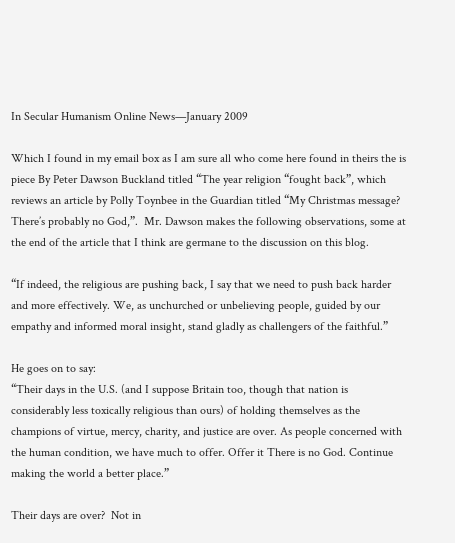In Secular Humanism Online News—January 2009

Which I found in my email box as I am sure all who come here found in theirs the is piece By Peter Dawson Buckland titled “The year religion “fought back”, which reviews an article by Polly Toynbee in the Guardian titled “My Christmas message? There’s probably no God,”.  Mr. Dawson makes the following observations, some at the end of the article that I think are germane to the discussion on this blog.

“If indeed, the religious are pushing back, I say that we need to push back harder and more effectively. We, as unchurched or unbelieving people, guided by our empathy and informed moral insight, stand gladly as challengers of the faithful.”

He goes on to say:
“Their days in the U.S. (and I suppose Britain too, though that nation is considerably less toxically religious than ours) of holding themselves as the champions of virtue, mercy, charity, and justice are over. As people concerned with the human condition, we have much to offer. Offer it There is no God. Continue making the world a better place.”

Their days are over?  Not in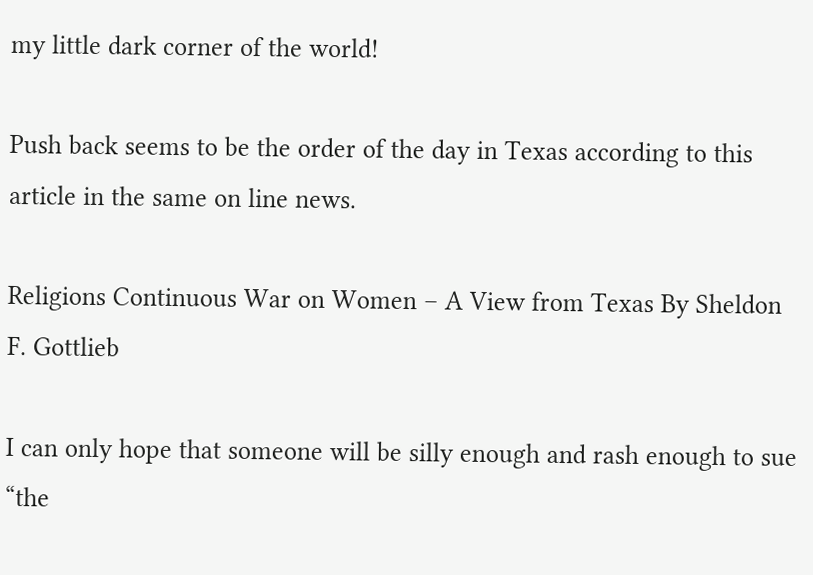my little dark corner of the world!

Push back seems to be the order of the day in Texas according to this article in the same on line news.

Religions Continuous War on Women – A View from Texas By Sheldon F. Gottlieb

I can only hope that someone will be silly enough and rash enough to sue “the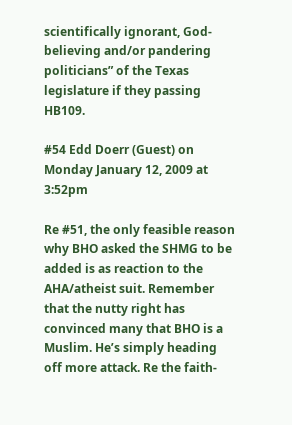scientifically ignorant, God-believing and/or pandering politicians” of the Texas legislature if they passing HB109.

#54 Edd Doerr (Guest) on Monday January 12, 2009 at 3:52pm

Re #51, the only feasible reason why BHO asked the SHMG to be added is as reaction to the AHA/atheist suit. Remember that the nutty right has convinced many that BHO is a Muslim. He’s simply heading off more attack. Re the faith-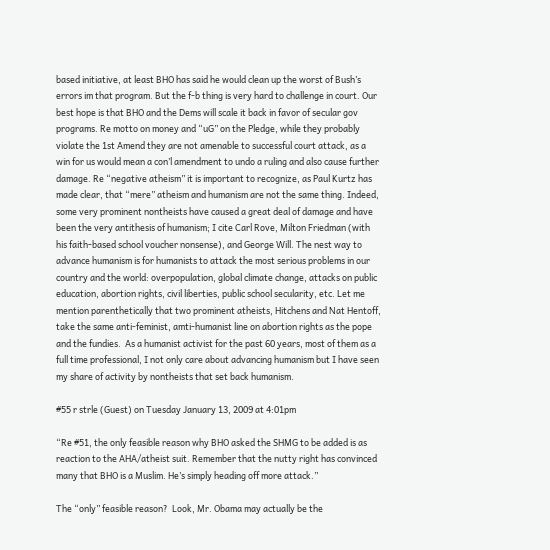based initiative, at least BHO has said he would clean up the worst of Bush’s errors im that program. But the f-b thing is very hard to challenge in court. Our best hope is that BHO and the Dems will scale it back in favor of secular gov programs. Re motto on money and “uG” on the Pledge, while they probably violate the 1st Amend they are not amenable to successful court attack, as a win for us would mean a con’l amendment to undo a ruling and also cause further damage. Re “negative atheism” it is important to recognize, as Paul Kurtz has made clear, that “mere” atheism and humanism are not the same thing. Indeed, some very prominent nontheists have caused a great deal of damage and have been the very antithesis of humanism; I cite Carl Rove, Milton Friedman (with his faith-based school voucher nonsense), and George Will. The nest way to advance humanism is for humanists to attack the most serious problems in our country and the world: overpopulation, global climate change, attacks on public education, abortion rights, civil liberties, public school secularity, etc. Let me mention parenthetically that two prominent atheists, Hitchens and Nat Hentoff, take the same anti-feminist, amti-humanist line on abortion rights as the pope and the fundies.  As a humanist activist for the past 60 years, most of them as a full time professional, I not only care about advancing humanism but I have seen my share of activity by nontheists that set back humanism.

#55 r strle (Guest) on Tuesday January 13, 2009 at 4:01pm

“Re #51, the only feasible reason why BHO asked the SHMG to be added is as reaction to the AHA/atheist suit. Remember that the nutty right has convinced many that BHO is a Muslim. He’s simply heading off more attack.”

The “only” feasible reason?  Look, Mr. Obama may actually be the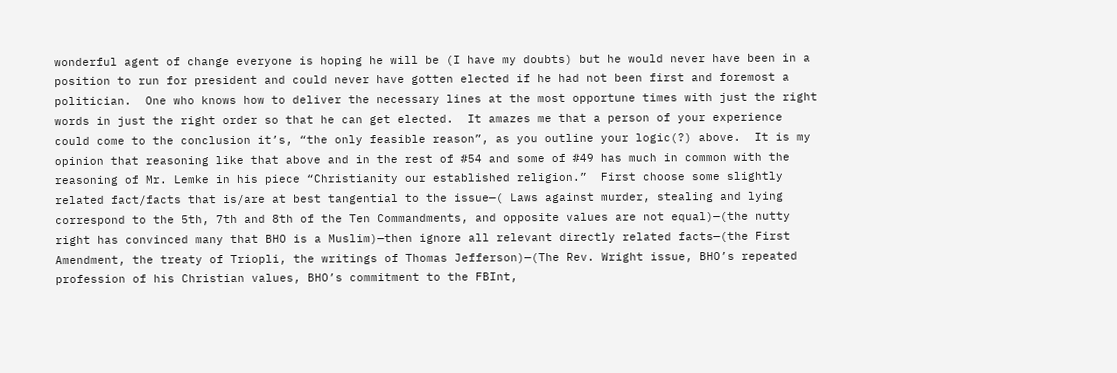wonderful agent of change everyone is hoping he will be (I have my doubts) but he would never have been in a position to run for president and could never have gotten elected if he had not been first and foremost a politician.  One who knows how to deliver the necessary lines at the most opportune times with just the right words in just the right order so that he can get elected.  It amazes me that a person of your experience could come to the conclusion it’s, “the only feasible reason”, as you outline your logic(?) above.  It is my opinion that reasoning like that above and in the rest of #54 and some of #49 has much in common with the reasoning of Mr. Lemke in his piece “Christianity our established religion.”  First choose some slightly related fact/facts that is/are at best tangential to the issue—( Laws against murder, stealing and lying correspond to the 5th, 7th and 8th of the Ten Commandments, and opposite values are not equal)—(the nutty right has convinced many that BHO is a Muslim)—then ignore all relevant directly related facts—(the First Amendment, the treaty of Triopli, the writings of Thomas Jefferson)—(The Rev. Wright issue, BHO’s repeated profession of his Christian values, BHO’s commitment to the FBInt,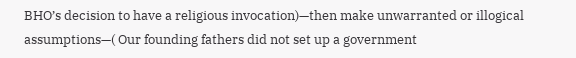BHO’s decision to have a religious invocation)—then make unwarranted or illogical assumptions—( Our founding fathers did not set up a government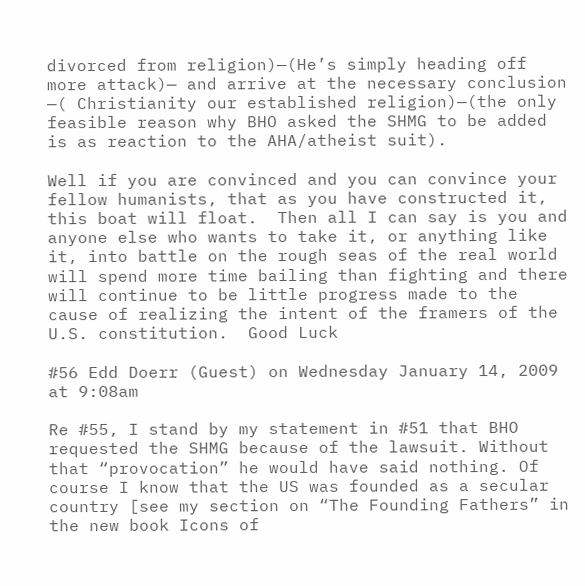divorced from religion)—(He’s simply heading off more attack)— and arrive at the necessary conclusion —( Christianity our established religion)—(the only feasible reason why BHO asked the SHMG to be added is as reaction to the AHA/atheist suit).

Well if you are convinced and you can convince your fellow humanists, that as you have constructed it, this boat will float.  Then all I can say is you and anyone else who wants to take it, or anything like it, into battle on the rough seas of the real world will spend more time bailing than fighting and there will continue to be little progress made to the cause of realizing the intent of the framers of the U.S. constitution.  Good Luck

#56 Edd Doerr (Guest) on Wednesday January 14, 2009 at 9:08am

Re #55, I stand by my statement in #51 that BHO requested the SHMG because of the lawsuit. Without that “provocation” he would have said nothing. Of course I know that the US was founded as a secular country [see my section on “The Founding Fathers” in the new book Icons of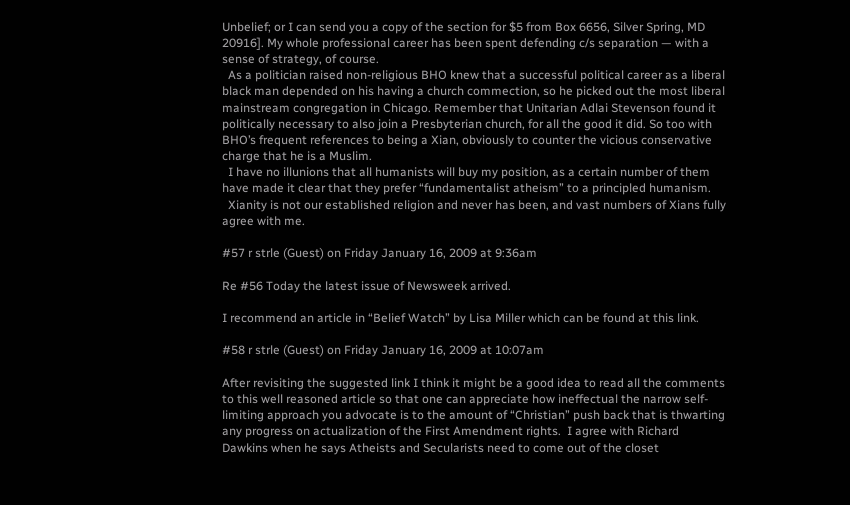Unbelief; or I can send you a copy of the section for $5 from Box 6656, Silver Spring, MD 20916]. My whole professional career has been spent defending c/s separation — with a sense of strategy, of course.
  As a politician raised non-religious BHO knew that a successful political career as a liberal black man depended on his having a church commection, so he picked out the most liberal mainstream congregation in Chicago. Remember that Unitarian Adlai Stevenson found it politically necessary to also join a Presbyterian church, for all the good it did. So too with BHO’s frequent references to being a Xian, obviously to counter the vicious conservative charge that he is a Muslim.
  I have no illunions that all humanists will buy my position, as a certain number of them have made it clear that they prefer “fundamentalist atheism” to a principled humanism.
  Xianity is not our established religion and never has been, and vast numbers of Xians fully agree with me.

#57 r strle (Guest) on Friday January 16, 2009 at 9:36am

Re #56 Today the latest issue of Newsweek arrived.

I recommend an article in “Belief Watch” by Lisa Miller which can be found at this link.

#58 r strle (Guest) on Friday January 16, 2009 at 10:07am

After revisiting the suggested link I think it might be a good idea to read all the comments to this well reasoned article so that one can appreciate how ineffectual the narrow self-limiting approach you advocate is to the amount of “Christian” push back that is thwarting any progress on actualization of the First Amendment rights.  I agree with Richard Dawkins when he says Atheists and Secularists need to come out of the closet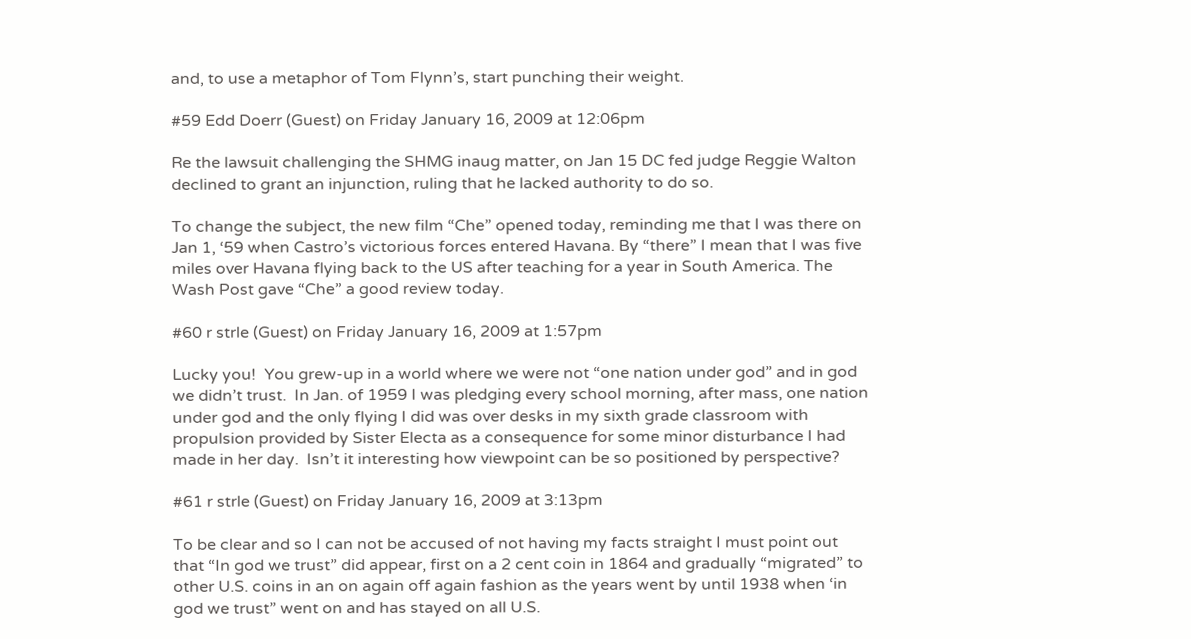and, to use a metaphor of Tom Flynn’s, start punching their weight.

#59 Edd Doerr (Guest) on Friday January 16, 2009 at 12:06pm

Re the lawsuit challenging the SHMG inaug matter, on Jan 15 DC fed judge Reggie Walton declined to grant an injunction, ruling that he lacked authority to do so.

To change the subject, the new film “Che” opened today, reminding me that I was there on Jan 1, ‘59 when Castro’s victorious forces entered Havana. By “there” I mean that I was five miles over Havana flying back to the US after teaching for a year in South America. The Wash Post gave “Che” a good review today.

#60 r strle (Guest) on Friday January 16, 2009 at 1:57pm

Lucky you!  You grew-up in a world where we were not “one nation under god” and in god we didn’t trust.  In Jan. of 1959 I was pledging every school morning, after mass, one nation under god and the only flying I did was over desks in my sixth grade classroom with propulsion provided by Sister Electa as a consequence for some minor disturbance I had made in her day.  Isn’t it interesting how viewpoint can be so positioned by perspective?

#61 r strle (Guest) on Friday January 16, 2009 at 3:13pm

To be clear and so I can not be accused of not having my facts straight I must point out that “In god we trust” did appear, first on a 2 cent coin in 1864 and gradually “migrated” to other U.S. coins in an on again off again fashion as the years went by until 1938 when ‘in god we trust” went on and has stayed on all U.S.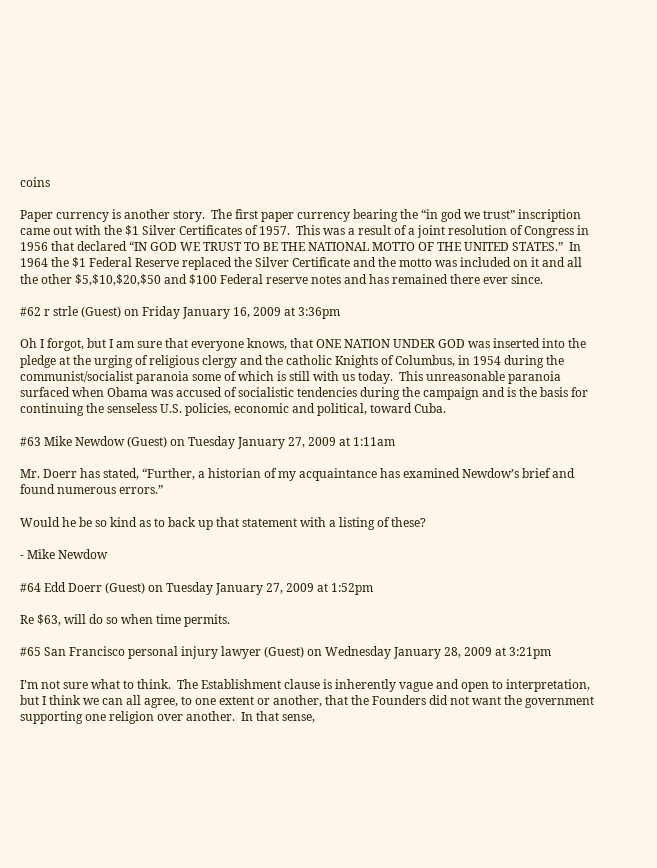coins

Paper currency is another story.  The first paper currency bearing the “in god we trust” inscription came out with the $1 Silver Certificates of 1957.  This was a result of a joint resolution of Congress in 1956 that declared “IN GOD WE TRUST TO BE THE NATIONAL MOTTO OF THE UNITED STATES.”  In 1964 the $1 Federal Reserve replaced the Silver Certificate and the motto was included on it and all the other $5,$10,$20,$50 and $100 Federal reserve notes and has remained there ever since.

#62 r strle (Guest) on Friday January 16, 2009 at 3:36pm

Oh I forgot, but I am sure that everyone knows, that ONE NATION UNDER GOD was inserted into the pledge at the urging of religious clergy and the catholic Knights of Columbus, in 1954 during the communist/socialist paranoia some of which is still with us today.  This unreasonable paranoia surfaced when Obama was accused of socialistic tendencies during the campaign and is the basis for continuing the senseless U.S. policies, economic and political, toward Cuba.

#63 Mike Newdow (Guest) on Tuesday January 27, 2009 at 1:11am

Mr. Doerr has stated, “Further, a historian of my acquaintance has examined Newdow’s brief and found numerous errors.”

Would he be so kind as to back up that statement with a listing of these?

- Mike Newdow

#64 Edd Doerr (Guest) on Tuesday January 27, 2009 at 1:52pm

Re $63, will do so when time permits.

#65 San Francisco personal injury lawyer (Guest) on Wednesday January 28, 2009 at 3:21pm

I’m not sure what to think.  The Establishment clause is inherently vague and open to interpretation, but I think we can all agree, to one extent or another, that the Founders did not want the government supporting one religion over another.  In that sense,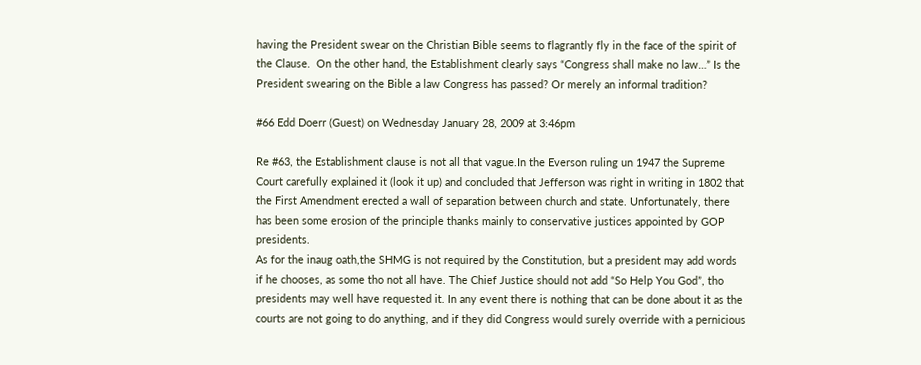having the President swear on the Christian Bible seems to flagrantly fly in the face of the spirit of the Clause.  On the other hand, the Establishment clearly says “Congress shall make no law…” Is the President swearing on the Bible a law Congress has passed? Or merely an informal tradition?

#66 Edd Doerr (Guest) on Wednesday January 28, 2009 at 3:46pm

Re #63, the Establishment clause is not all that vague.In the Everson ruling un 1947 the Supreme Court carefully explained it (look it up) and concluded that Jefferson was right in writing in 1802 that the First Amendment erected a wall of separation between church and state. Unfortunately, there has been some erosion of the principle thanks mainly to conservative justices appointed by GOP presidents.
As for the inaug oath,the SHMG is not required by the Constitution, but a president may add words if he chooses, as some tho not all have. The Chief Justice should not add “So Help You God”, tho presidents may well have requested it. In any event there is nothing that can be done about it as the courts are not going to do anything, and if they did Congress would surely override with a pernicious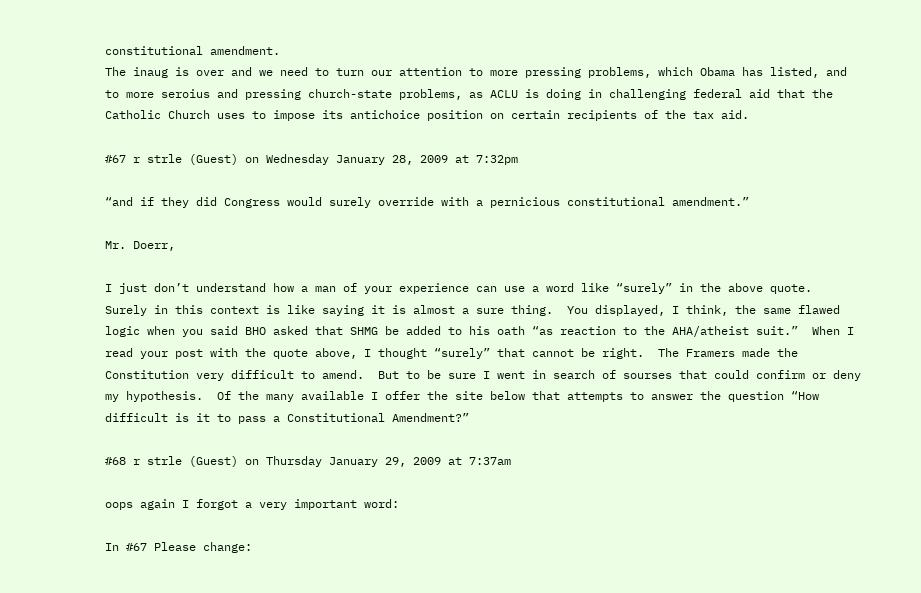constitutional amendment.
The inaug is over and we need to turn our attention to more pressing problems, which Obama has listed, and to more seroius and pressing church-state problems, as ACLU is doing in challenging federal aid that the Catholic Church uses to impose its antichoice position on certain recipients of the tax aid.

#67 r strle (Guest) on Wednesday January 28, 2009 at 7:32pm

“and if they did Congress would surely override with a pernicious constitutional amendment.”

Mr. Doerr,

I just don’t understand how a man of your experience can use a word like “surely” in the above quote.  Surely in this context is like saying it is almost a sure thing.  You displayed, I think, the same flawed logic when you said BHO asked that SHMG be added to his oath “as reaction to the AHA/atheist suit.”  When I read your post with the quote above, I thought “surely” that cannot be right.  The Framers made the Constitution very difficult to amend.  But to be sure I went in search of sourses that could confirm or deny my hypothesis.  Of the many available I offer the site below that attempts to answer the question “How difficult is it to pass a Constitutional Amendment?”

#68 r strle (Guest) on Thursday January 29, 2009 at 7:37am

oops again I forgot a very important word:

In #67 Please change: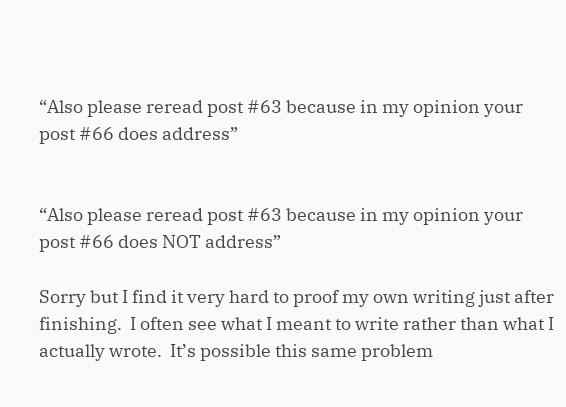“Also please reread post #63 because in my opinion your post #66 does address”


“Also please reread post #63 because in my opinion your post #66 does NOT address”

Sorry but I find it very hard to proof my own writing just after finishing.  I often see what I meant to write rather than what I actually wrote.  It’s possible this same problem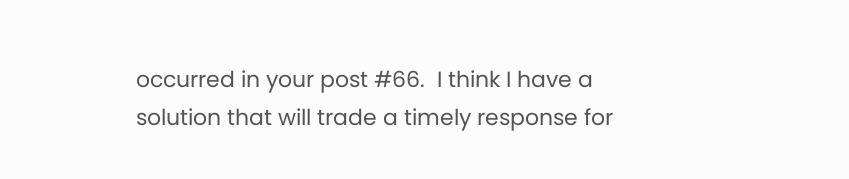occurred in your post #66.  I think I have a solution that will trade a timely response for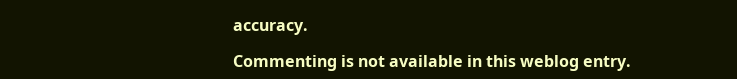accuracy.

Commenting is not available in this weblog entry.